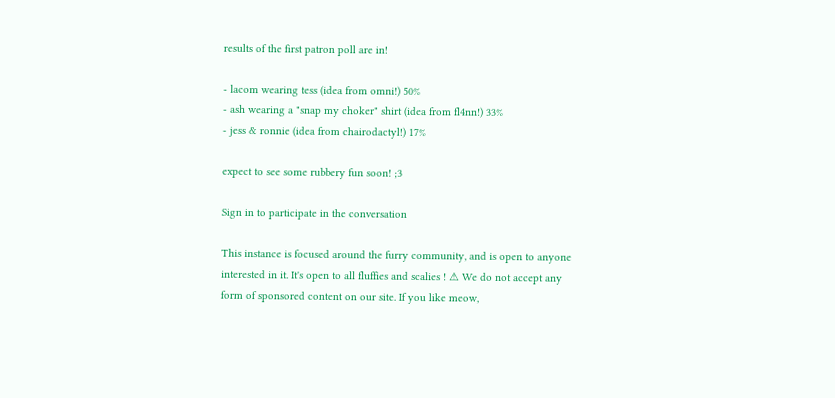results of the first patron poll are in!

- lacom wearing tess (idea from omni!) 50%
- ash wearing a "snap my choker" shirt (idea from fl4nn!) 33%
- jess & ronnie (idea from chairodactyl!) 17%

expect to see some rubbery fun soon! ;3

Sign in to participate in the conversation

This instance is focused around the furry community, and is open to anyone interested in it. It's open to all fluffies and scalies ! ⚠ We do not accept any form of sponsored content on our site. If you like meow,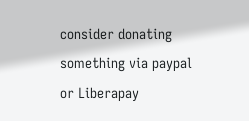consider donating something via paypal or Liberapay